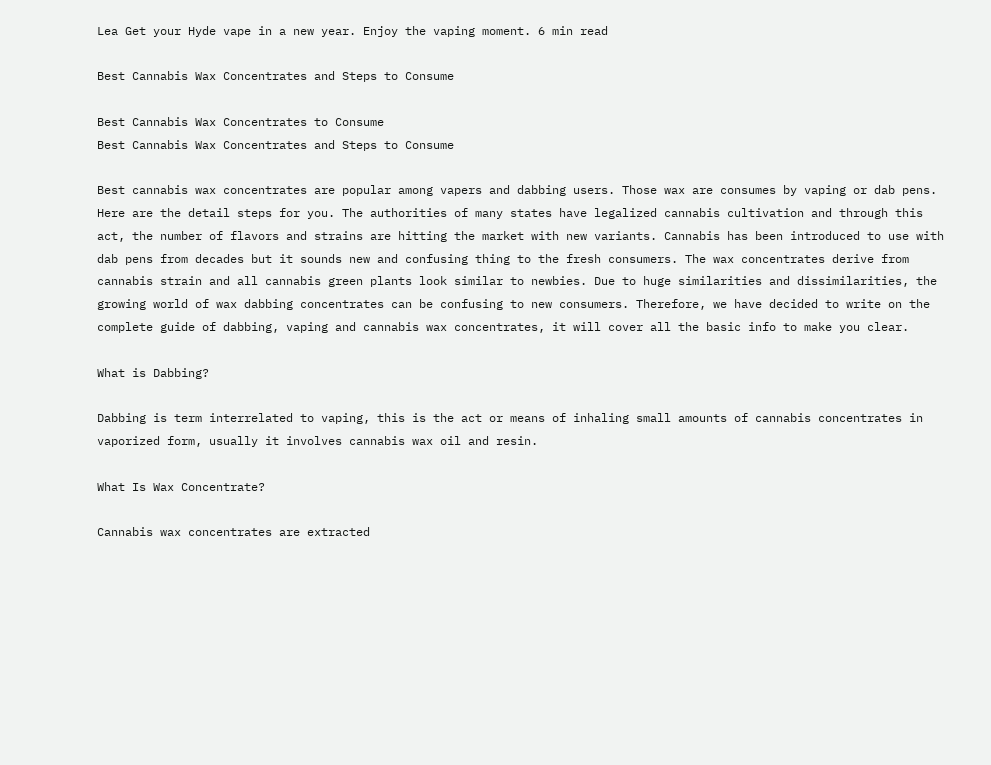Lea Get your Hyde vape in a new year. Enjoy the vaping moment. 6 min read

Best Cannabis Wax Concentrates and Steps to Consume

Best Cannabis Wax Concentrates to Consume
Best Cannabis Wax Concentrates and Steps to Consume

Best cannabis wax concentrates are popular among vapers and dabbing users. Those wax are consumes by vaping or dab pens. Here are the detail steps for you. The authorities of many states have legalized cannabis cultivation and through this act, the number of flavors and strains are hitting the market with new variants. Cannabis has been introduced to use with dab pens from decades but it sounds new and confusing thing to the fresh consumers. The wax concentrates derive from cannabis strain and all cannabis green plants look similar to newbies. Due to huge similarities and dissimilarities, the growing world of wax dabbing concentrates can be confusing to new consumers. Therefore, we have decided to write on the complete guide of dabbing, vaping and cannabis wax concentrates, it will cover all the basic info to make you clear.

What is Dabbing?

Dabbing is term interrelated to vaping, this is the act or means of inhaling small amounts of cannabis concentrates in vaporized form, usually it involves cannabis wax oil and resin.

What Is Wax Concentrate?

Cannabis wax concentrates are extracted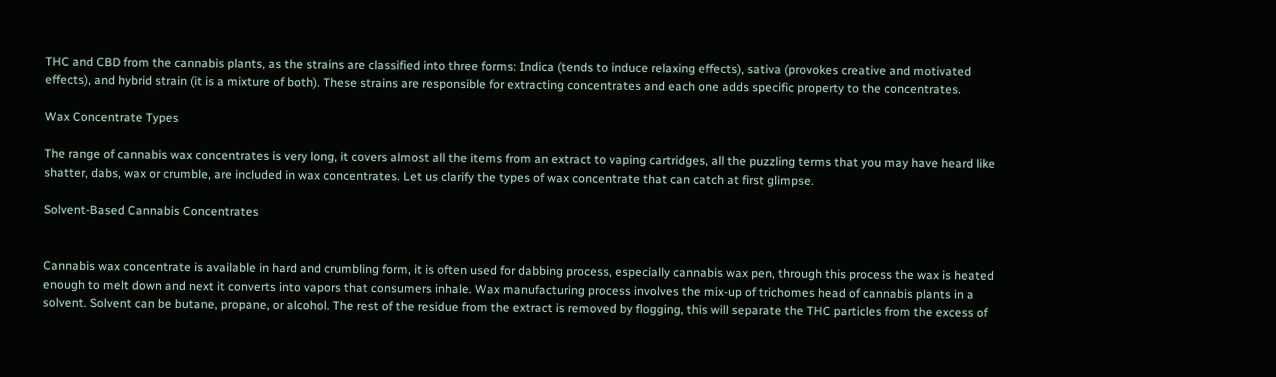THC and CBD from the cannabis plants, as the strains are classified into three forms: Indica (tends to induce relaxing effects), sativa (provokes creative and motivated effects), and hybrid strain (it is a mixture of both). These strains are responsible for extracting concentrates and each one adds specific property to the concentrates.

Wax Concentrate Types

The range of cannabis wax concentrates is very long, it covers almost all the items from an extract to vaping cartridges, all the puzzling terms that you may have heard like shatter, dabs, wax or crumble, are included in wax concentrates. Let us clarify the types of wax concentrate that can catch at first glimpse.

Solvent-Based Cannabis Concentrates


Cannabis wax concentrate is available in hard and crumbling form, it is often used for dabbing process, especially cannabis wax pen, through this process the wax is heated enough to melt down and next it converts into vapors that consumers inhale. Wax manufacturing process involves the mix-up of trichomes head of cannabis plants in a solvent. Solvent can be butane, propane, or alcohol. The rest of the residue from the extract is removed by flogging, this will separate the THC particles from the excess of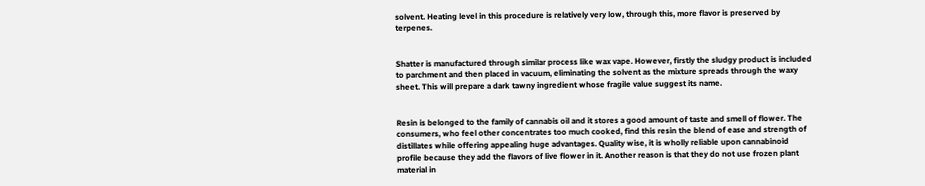solvent. Heating level in this procedure is relatively very low, through this, more flavor is preserved by terpenes.


Shatter is manufactured through similar process like wax vape. However, firstly the sludgy product is included to parchment and then placed in vacuum, eliminating the solvent as the mixture spreads through the waxy sheet. This will prepare a dark tawny ingredient whose fragile value suggest its name.


Resin is belonged to the family of cannabis oil and it stores a good amount of taste and smell of flower. The consumers, who feel other concentrates too much cooked, find this resin the blend of ease and strength of distillates while offering appealing huge advantages. Quality wise, it is wholly reliable upon cannabinoid profile because they add the flavors of live flower in it. Another reason is that they do not use frozen plant material in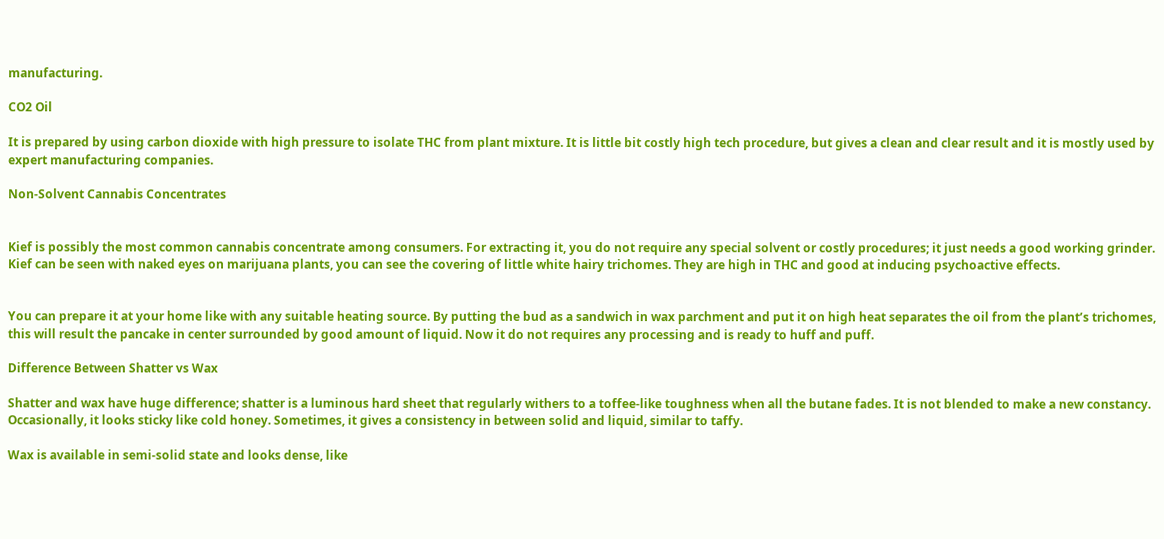manufacturing.

CO2 Oil

It is prepared by using carbon dioxide with high pressure to isolate THC from plant mixture. It is little bit costly high tech procedure, but gives a clean and clear result and it is mostly used by expert manufacturing companies.

Non-Solvent Cannabis Concentrates


Kief is possibly the most common cannabis concentrate among consumers. For extracting it, you do not require any special solvent or costly procedures; it just needs a good working grinder. Kief can be seen with naked eyes on marijuana plants, you can see the covering of little white hairy trichomes. They are high in THC and good at inducing psychoactive effects.


You can prepare it at your home like with any suitable heating source. By putting the bud as a sandwich in wax parchment and put it on high heat separates the oil from the plant’s trichomes, this will result the pancake in center surrounded by good amount of liquid. Now it do not requires any processing and is ready to huff and puff.

Difference Between Shatter vs Wax

Shatter and wax have huge difference; shatter is a luminous hard sheet that regularly withers to a toffee-like toughness when all the butane fades. It is not blended to make a new constancy. Occasionally, it looks sticky like cold honey. Sometimes, it gives a consistency in between solid and liquid, similar to taffy.

Wax is available in semi-solid state and looks dense, like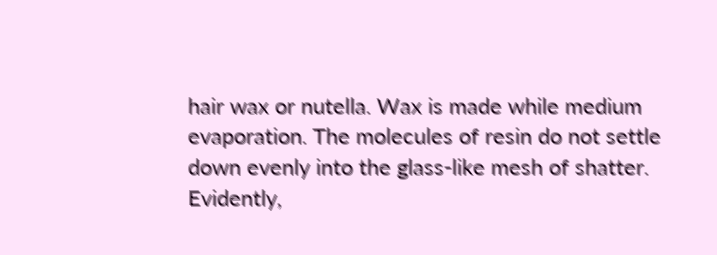hair wax or nutella. Wax is made while medium evaporation. The molecules of resin do not settle down evenly into the glass-like mesh of shatter. Evidently,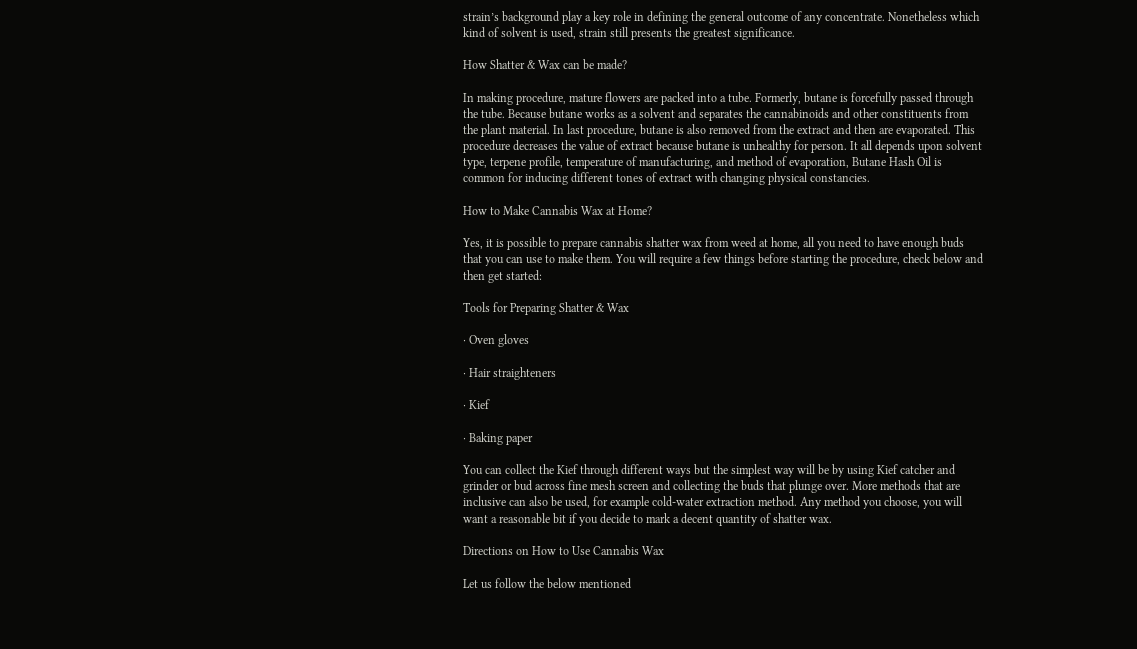strain’s background play a key role in defining the general outcome of any concentrate. Nonetheless which kind of solvent is used, strain still presents the greatest significance.

How Shatter & Wax can be made?

In making procedure, mature flowers are packed into a tube. Formerly, butane is forcefully passed through the tube. Because butane works as a solvent and separates the cannabinoids and other constituents from the plant material. In last procedure, butane is also removed from the extract and then are evaporated. This procedure decreases the value of extract because butane is unhealthy for person. It all depends upon solvent type, terpene profile, temperature of manufacturing, and method of evaporation, Butane Hash Oil is common for inducing different tones of extract with changing physical constancies.

How to Make Cannabis Wax at Home?

Yes, it is possible to prepare cannabis shatter wax from weed at home, all you need to have enough buds that you can use to make them. You will require a few things before starting the procedure, check below and then get started:

Tools for Preparing Shatter & Wax

· Oven gloves

· Hair straighteners

· Kief

· Baking paper

You can collect the Kief through different ways but the simplest way will be by using Kief catcher and grinder or bud across fine mesh screen and collecting the buds that plunge over. More methods that are inclusive can also be used, for example cold-water extraction method. Any method you choose, you will want a reasonable bit if you decide to mark a decent quantity of shatter wax.

Directions on How to Use Cannabis Wax

Let us follow the below mentioned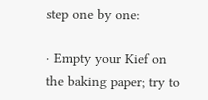step one by one:

· Empty your Kief on the baking paper; try to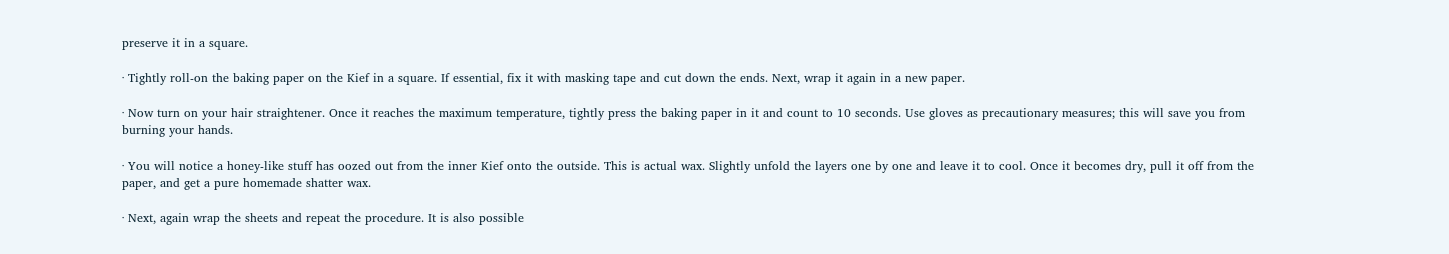preserve it in a square.

· Tightly roll-on the baking paper on the Kief in a square. If essential, fix it with masking tape and cut down the ends. Next, wrap it again in a new paper.

· Now turn on your hair straightener. Once it reaches the maximum temperature, tightly press the baking paper in it and count to 10 seconds. Use gloves as precautionary measures; this will save you from burning your hands.

· You will notice a honey-like stuff has oozed out from the inner Kief onto the outside. This is actual wax. Slightly unfold the layers one by one and leave it to cool. Once it becomes dry, pull it off from the paper, and get a pure homemade shatter wax.

· Next, again wrap the sheets and repeat the procedure. It is also possible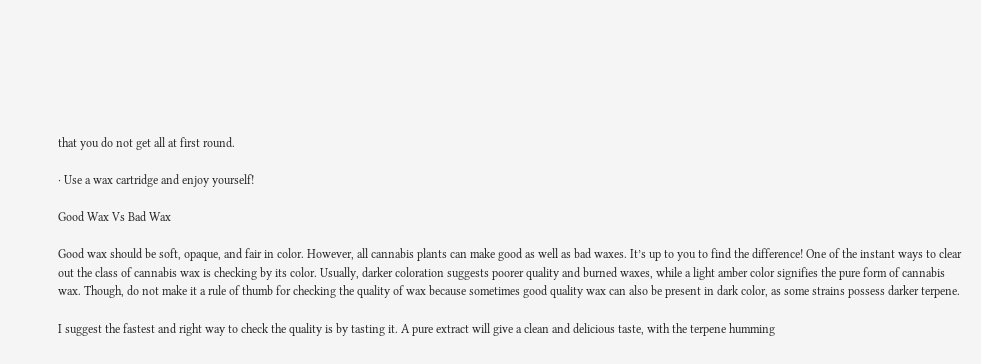that you do not get all at first round.

· Use a wax cartridge and enjoy yourself!

Good Wax Vs Bad Wax

Good wax should be soft, opaque, and fair in color. However, all cannabis plants can make good as well as bad waxes. It’s up to you to find the difference! One of the instant ways to clear out the class of cannabis wax is checking by its color. Usually, darker coloration suggests poorer quality and burned waxes, while a light amber color signifies the pure form of cannabis wax. Though, do not make it a rule of thumb for checking the quality of wax because sometimes good quality wax can also be present in dark color, as some strains possess darker terpene.

I suggest the fastest and right way to check the quality is by tasting it. A pure extract will give a clean and delicious taste, with the terpene humming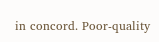in concord. Poor-quality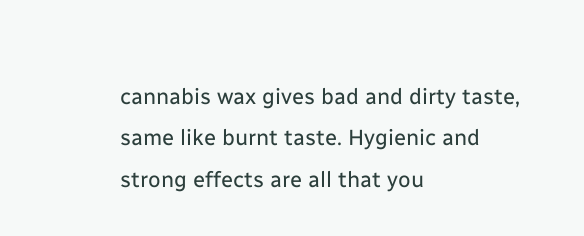cannabis wax gives bad and dirty taste, same like burnt taste. Hygienic and strong effects are all that you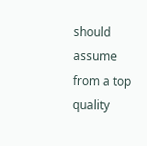should assume from a top quality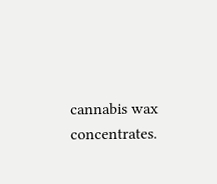cannabis wax concentrates.